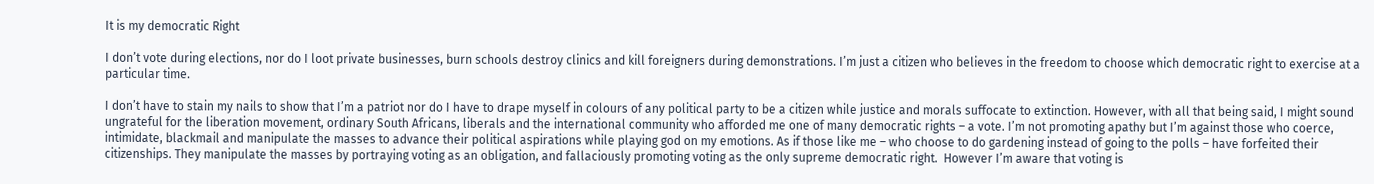It is my democratic Right

I don’t vote during elections, nor do I loot private businesses, burn schools destroy clinics and kill foreigners during demonstrations. I’m just a citizen who believes in the freedom to choose which democratic right to exercise at a particular time.

I don’t have to stain my nails to show that I’m a patriot nor do I have to drape myself in colours of any political party to be a citizen while justice and morals suffocate to extinction. However, with all that being said, I might sound ungrateful for the liberation movement, ordinary South Africans, liberals and the international community who afforded me one of many democratic rights – a vote. I’m not promoting apathy but I’m against those who coerce, intimidate, blackmail and manipulate the masses to advance their political aspirations while playing god on my emotions. As if those like me – who choose to do gardening instead of going to the polls – have forfeited their citizenships. They manipulate the masses by portraying voting as an obligation, and fallaciously promoting voting as the only supreme democratic right.  However I’m aware that voting is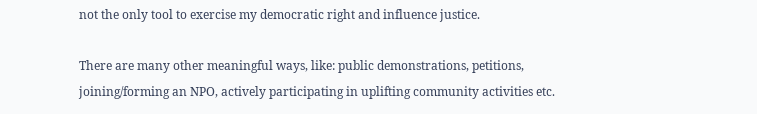not the only tool to exercise my democratic right and influence justice.

There are many other meaningful ways, like: public demonstrations, petitions, joining/forming an NPO, actively participating in uplifting community activities etc.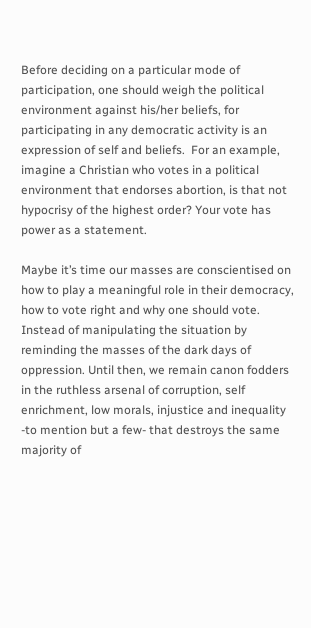Before deciding on a particular mode of participation, one should weigh the political environment against his/her beliefs, for participating in any democratic activity is an expression of self and beliefs.  For an example, imagine a Christian who votes in a political environment that endorses abortion, is that not hypocrisy of the highest order? Your vote has power as a statement.

Maybe it’s time our masses are conscientised on how to play a meaningful role in their democracy, how to vote right and why one should vote. Instead of manipulating the situation by reminding the masses of the dark days of oppression. Until then, we remain canon fodders in the ruthless arsenal of corruption, self enrichment, low morals, injustice and inequality -to mention but a few- that destroys the same majority of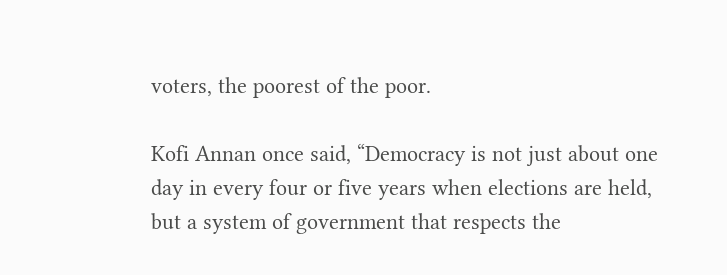voters, the poorest of the poor.

Kofi Annan once said, “Democracy is not just about one day in every four or five years when elections are held, but a system of government that respects the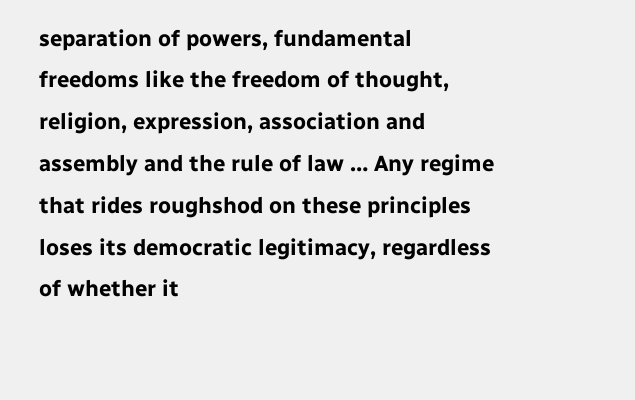separation of powers, fundamental freedoms like the freedom of thought, religion, expression, association and assembly and the rule of law … Any regime that rides roughshod on these principles loses its democratic legitimacy, regardless of whether it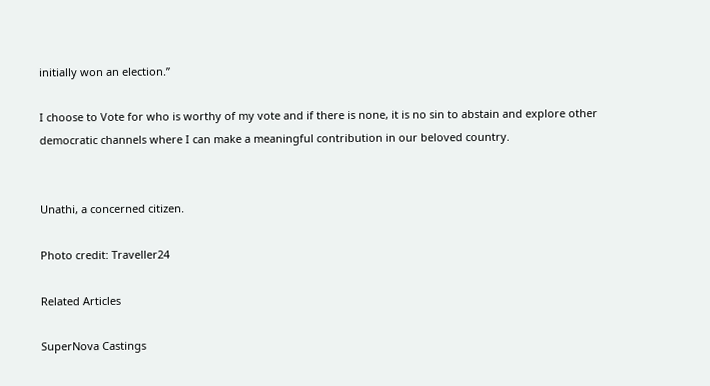initially won an election.”

I choose to Vote for who is worthy of my vote and if there is none, it is no sin to abstain and explore other democratic channels where I can make a meaningful contribution in our beloved country.


Unathi, a concerned citizen.

Photo credit: Traveller24

Related Articles

SuperNova Castings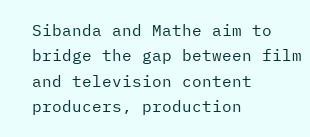Sibanda and Mathe aim to bridge the gap between film and television content producers, production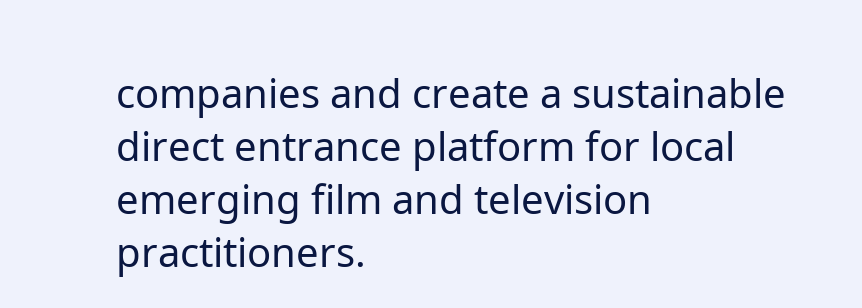companies and create a sustainable direct entrance platform for local emerging film and television practitioners.